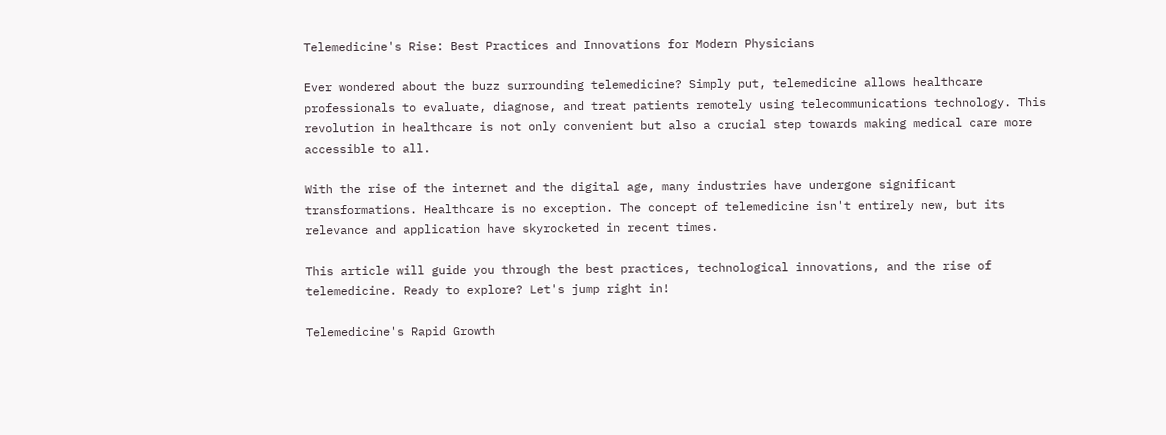Telemedicine's Rise: Best Practices and Innovations for Modern Physicians

Ever wondered about the buzz surrounding telemedicine? Simply put, telemedicine allows healthcare professionals to evaluate, diagnose, and treat patients remotely using telecommunications technology. This revolution in healthcare is not only convenient but also a crucial step towards making medical care more accessible to all.

With the rise of the internet and the digital age, many industries have undergone significant transformations. Healthcare is no exception. The concept of telemedicine isn't entirely new, but its relevance and application have skyrocketed in recent times.

This article will guide you through the best practices, technological innovations, and the rise of telemedicine. Ready to explore? Let's jump right in!

Telemedicine's Rapid Growth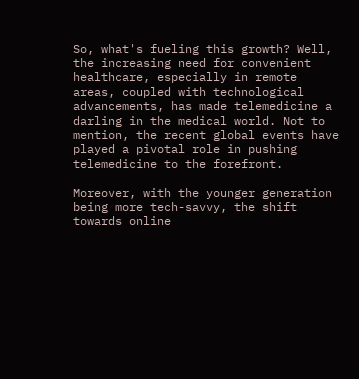So, what's fueling this growth? Well, the increasing need for convenient healthcare, especially in remote areas, coupled with technological advancements, has made telemedicine a darling in the medical world. Not to mention, the recent global events have played a pivotal role in pushing telemedicine to the forefront.

Moreover, with the younger generation being more tech-savvy, the shift towards online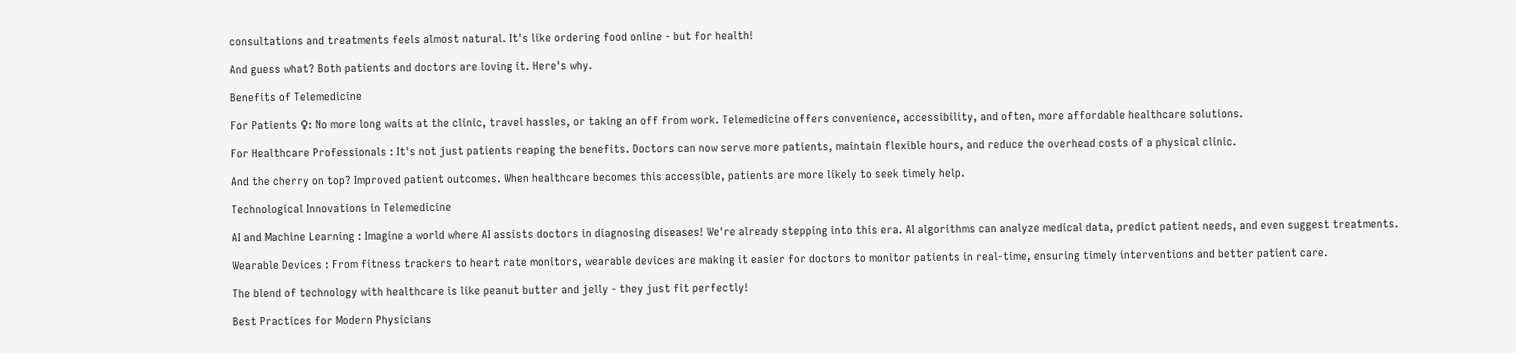consultations and treatments feels almost natural. It's like ordering food online - but for health!

And guess what? Both patients and doctors are loving it. Here's why.

Benefits of Telemedicine

For Patients ♀: No more long waits at the clinic, travel hassles, or taking an off from work. Telemedicine offers convenience, accessibility, and often, more affordable healthcare solutions.

For Healthcare Professionals : It's not just patients reaping the benefits. Doctors can now serve more patients, maintain flexible hours, and reduce the overhead costs of a physical clinic.

And the cherry on top? Improved patient outcomes. When healthcare becomes this accessible, patients are more likely to seek timely help.

Technological Innovations in Telemedicine

AI and Machine Learning : Imagine a world where AI assists doctors in diagnosing diseases! We're already stepping into this era. AI algorithms can analyze medical data, predict patient needs, and even suggest treatments.

Wearable Devices : From fitness trackers to heart rate monitors, wearable devices are making it easier for doctors to monitor patients in real-time, ensuring timely interventions and better patient care.

The blend of technology with healthcare is like peanut butter and jelly - they just fit perfectly!

Best Practices for Modern Physicians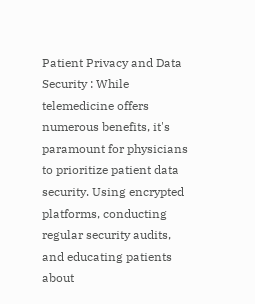Patient Privacy and Data Security : While telemedicine offers numerous benefits, it's paramount for physicians to prioritize patient data security. Using encrypted platforms, conducting regular security audits, and educating patients about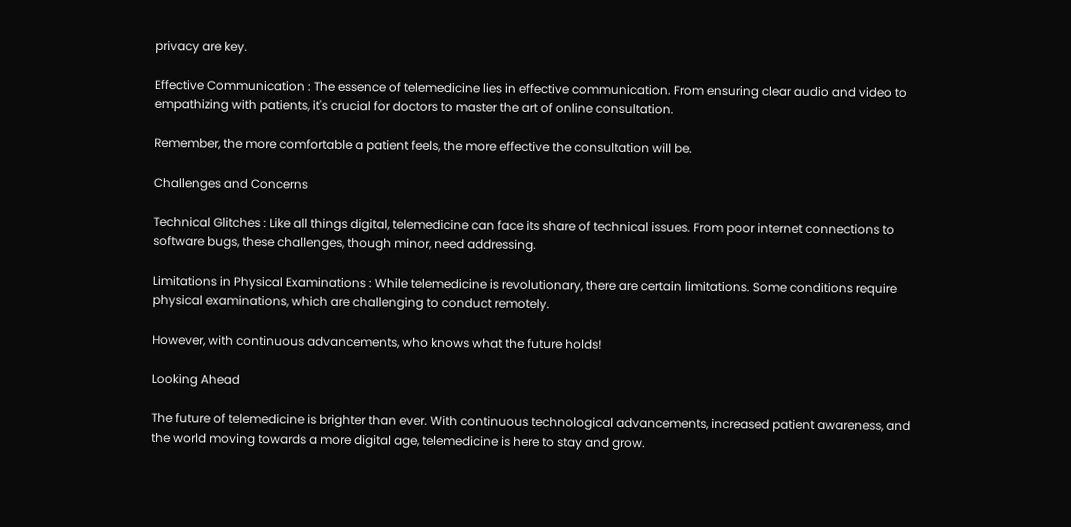privacy are key.

Effective Communication : The essence of telemedicine lies in effective communication. From ensuring clear audio and video to empathizing with patients, it's crucial for doctors to master the art of online consultation.

Remember, the more comfortable a patient feels, the more effective the consultation will be.

Challenges and Concerns

Technical Glitches : Like all things digital, telemedicine can face its share of technical issues. From poor internet connections to software bugs, these challenges, though minor, need addressing.

Limitations in Physical Examinations : While telemedicine is revolutionary, there are certain limitations. Some conditions require physical examinations, which are challenging to conduct remotely.

However, with continuous advancements, who knows what the future holds!

Looking Ahead

The future of telemedicine is brighter than ever. With continuous technological advancements, increased patient awareness, and the world moving towards a more digital age, telemedicine is here to stay and grow.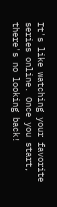It's like watching your favorite series online. Once you start, there's no looking back!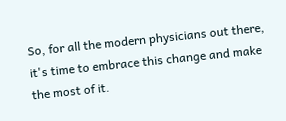So, for all the modern physicians out there, it's time to embrace this change and make the most of it.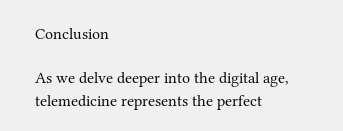Conclusion

As we delve deeper into the digital age, telemedicine represents the perfect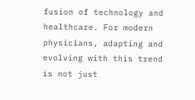fusion of technology and healthcare. For modern physicians, adapting and evolving with this trend is not just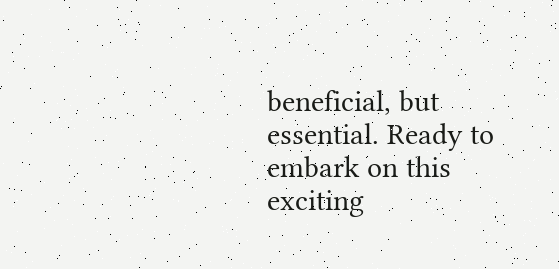beneficial, but essential. Ready to embark on this exciting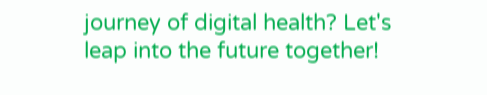journey of digital health? Let's leap into the future together!